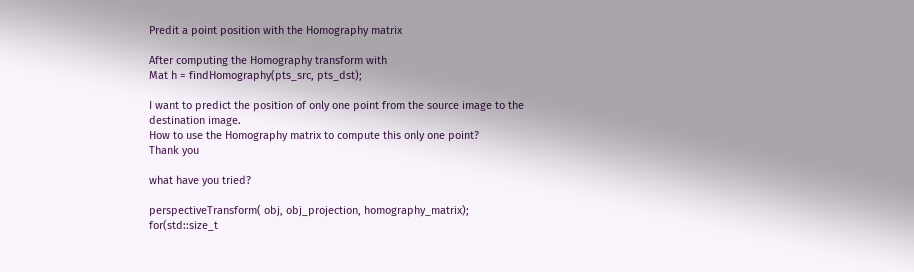Predit a point position with the Homography matrix

After computing the Homography transform with
Mat h = findHomography(pts_src, pts_dst);

I want to predict the position of only one point from the source image to the destination image.
How to use the Homography matrix to compute this only one point?
Thank you

what have you tried?

perspectiveTransform( obj, obj_projection, homography_matrix);
for(std::size_t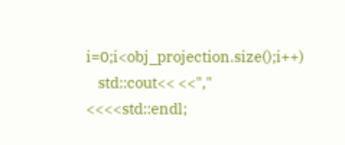i=0;i<obj_projection.size();i++)
    std::cout<< <<"," <<<<std::endl;